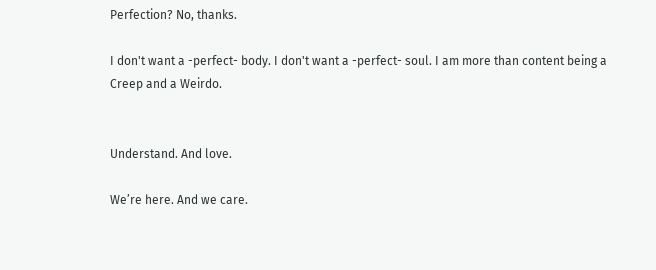Perfection? No, thanks.

I don't want a -perfect- body. I don't want a -perfect- soul. I am more than content being a Creep and a Weirdo.


Understand. And love.

We’re here. And we care.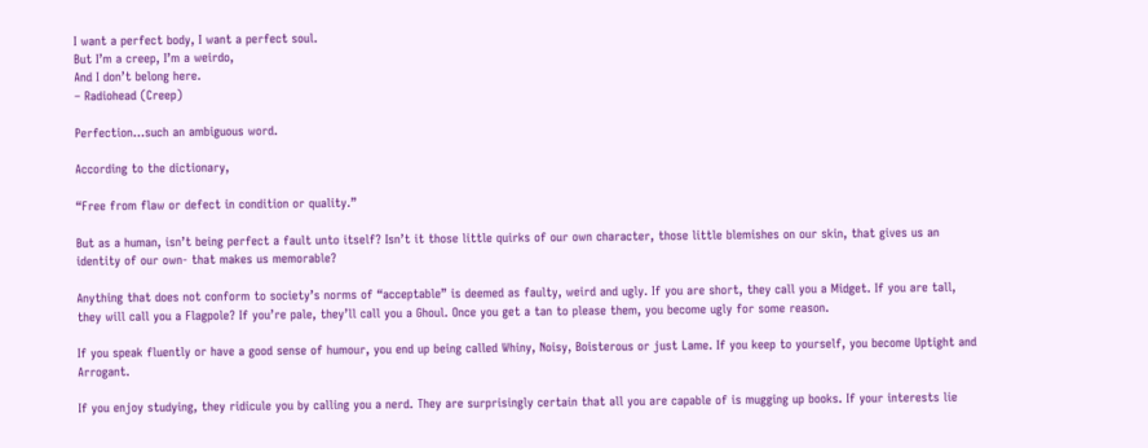I want a perfect body, I want a perfect soul.
But I’m a creep, I’m a weirdo,
And I don’t belong here.
– Radiohead (Creep)

Perfection…such an ambiguous word.

According to the dictionary,

“Free from flaw or defect in condition or quality.”

But as a human, isn’t being perfect a fault unto itself? Isn’t it those little quirks of our own character, those little blemishes on our skin, that gives us an identity of our own- that makes us memorable?

Anything that does not conform to society’s norms of “acceptable” is deemed as faulty, weird and ugly. If you are short, they call you a Midget. If you are tall, they will call you a Flagpole? If you’re pale, they’ll call you a Ghoul. Once you get a tan to please them, you become ugly for some reason.

If you speak fluently or have a good sense of humour, you end up being called Whiny, Noisy, Boisterous or just Lame. If you keep to yourself, you become Uptight and Arrogant.

If you enjoy studying, they ridicule you by calling you a nerd. They are surprisingly certain that all you are capable of is mugging up books. If your interests lie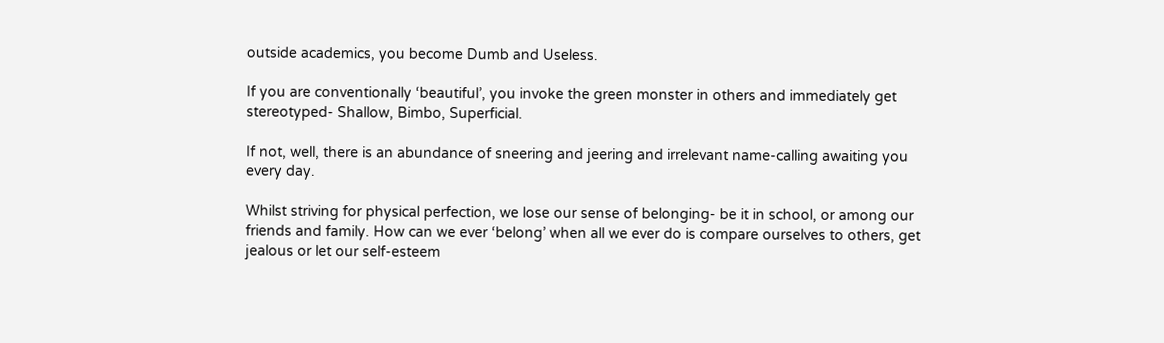outside academics, you become Dumb and Useless.

If you are conventionally ‘beautiful’, you invoke the green monster in others and immediately get stereotyped- Shallow, Bimbo, Superficial.

If not, well, there is an abundance of sneering and jeering and irrelevant name-calling awaiting you every day.

Whilst striving for physical perfection, we lose our sense of belonging- be it in school, or among our friends and family. How can we ever ‘belong’ when all we ever do is compare ourselves to others, get jealous or let our self-esteem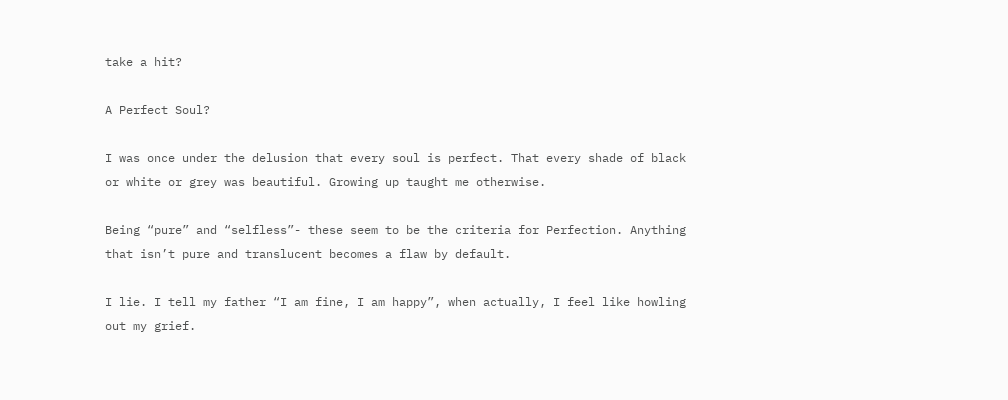take a hit?

A Perfect Soul?

I was once under the delusion that every soul is perfect. That every shade of black or white or grey was beautiful. Growing up taught me otherwise.

Being “pure” and “selfless”- these seem to be the criteria for Perfection. Anything that isn’t pure and translucent becomes a flaw by default.

I lie. I tell my father “I am fine, I am happy”, when actually, I feel like howling out my grief.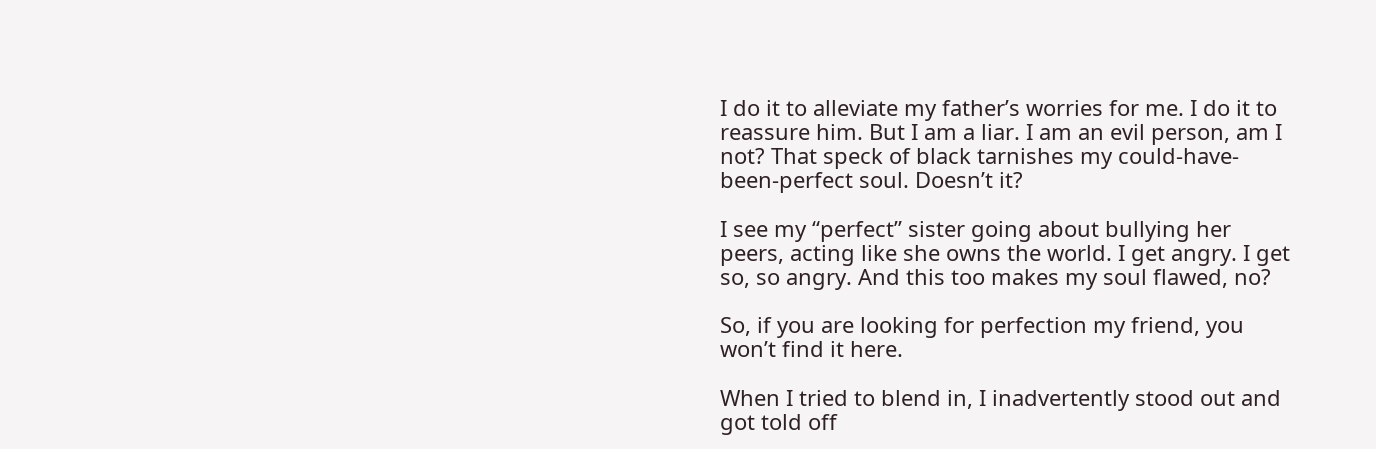I do it to alleviate my father’s worries for me. I do it to reassure him. But I am a liar. I am an evil person, am I not? That speck of black tarnishes my could-have-been-perfect soul. Doesn’t it?

I see my “perfect” sister going about bullying her peers, acting like she owns the world. I get angry. I get so, so angry. And this too makes my soul flawed, no?

So, if you are looking for perfection my friend, you won’t find it here.

When I tried to blend in, I inadvertently stood out and got told off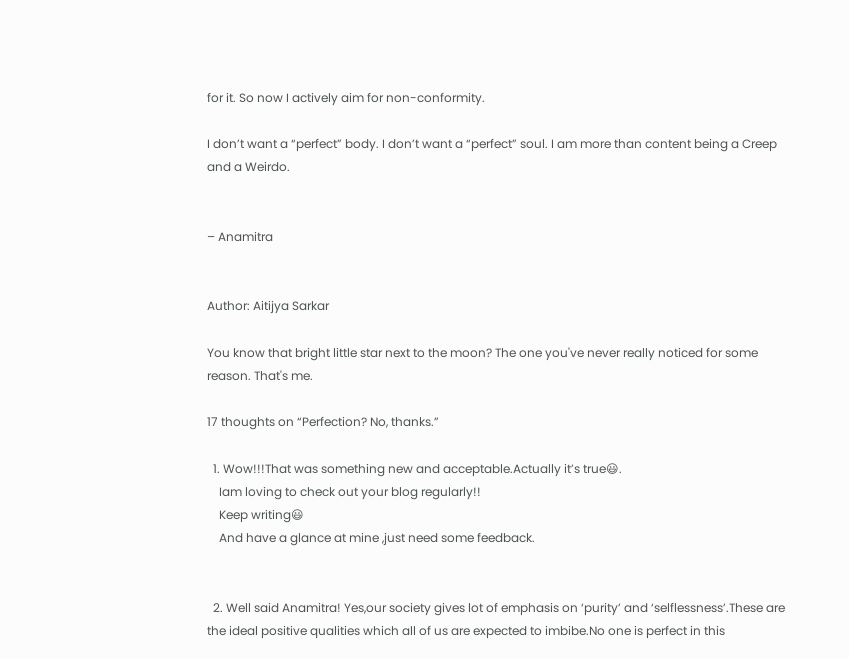for it. So now I actively aim for non-conformity.

I don’t want a “perfect” body. I don’t want a “perfect” soul. I am more than content being a Creep and a Weirdo.


– Anamitra


Author: Aitijya Sarkar

You know that bright little star next to the moon? The one you've never really noticed for some reason. That's me.

17 thoughts on “Perfection? No, thanks.”

  1. Wow!!!That was something new and acceptable.Actually it’s true😃.
    Iam loving to check out your blog regularly!!
    Keep writing😃
    And have a glance at mine ,just need some feedback.


  2. Well said Anamitra! Yes,our society gives lot of emphasis on ‘purity’ and ‘selflessness’.These are the ideal positive qualities which all of us are expected to imbibe.No one is perfect in this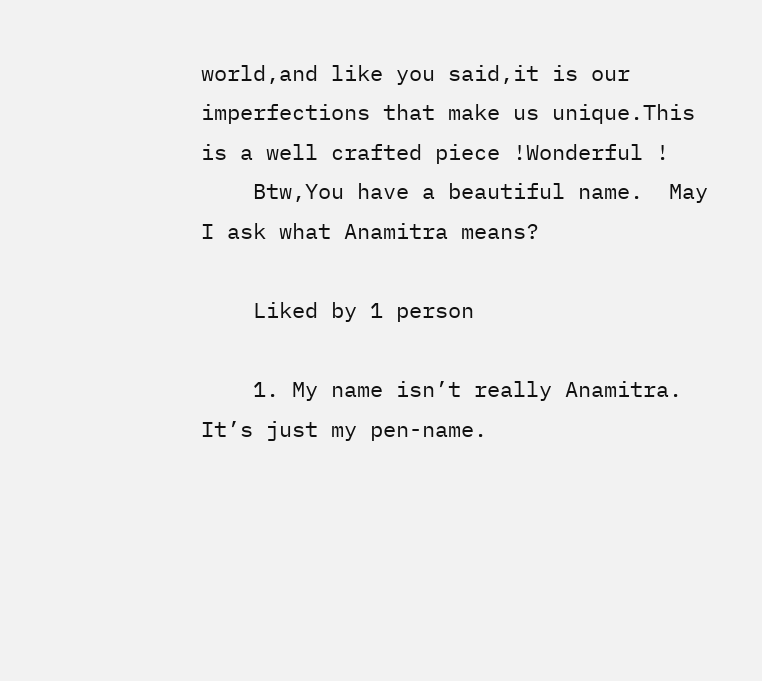world,and like you said,it is our imperfections that make us unique.This is a well crafted piece !Wonderful !
    Btw,You have a beautiful name.  May I ask what Anamitra means?

    Liked by 1 person

    1. My name isn’t really Anamitra. It’s just my pen-name.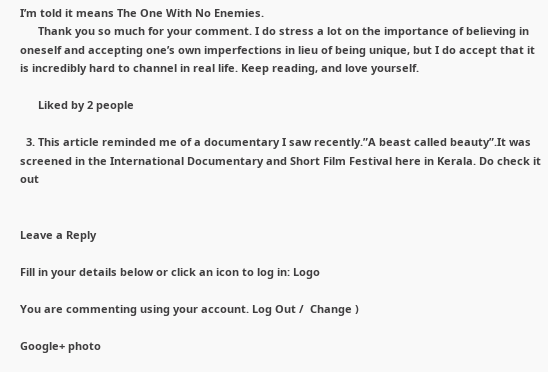I’m told it means The One With No Enemies.
      Thank you so much for your comment. I do stress a lot on the importance of believing in oneself and accepting one’s own imperfections in lieu of being unique, but I do accept that it is incredibly hard to channel in real life. Keep reading, and love yourself.

      Liked by 2 people

  3. This article reminded me of a documentary I saw recently.”A beast called beauty”.It was screened in the International Documentary and Short Film Festival here in Kerala. Do check it out


Leave a Reply

Fill in your details below or click an icon to log in: Logo

You are commenting using your account. Log Out /  Change )

Google+ photo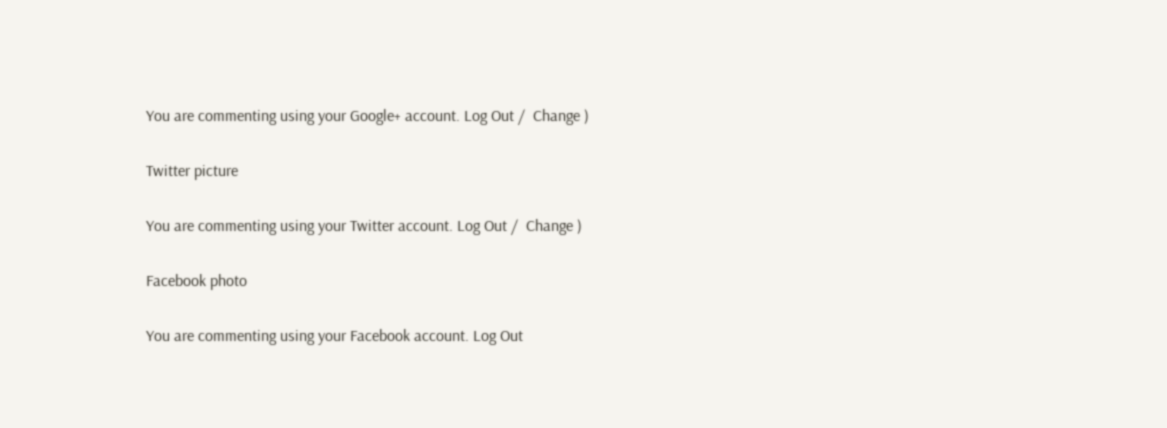You are commenting using your Google+ account. Log Out /  Change )

Twitter picture

You are commenting using your Twitter account. Log Out /  Change )

Facebook photo

You are commenting using your Facebook account. Log Out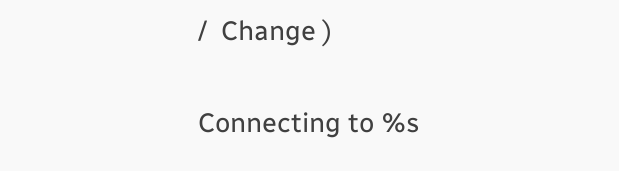/  Change )


Connecting to %s